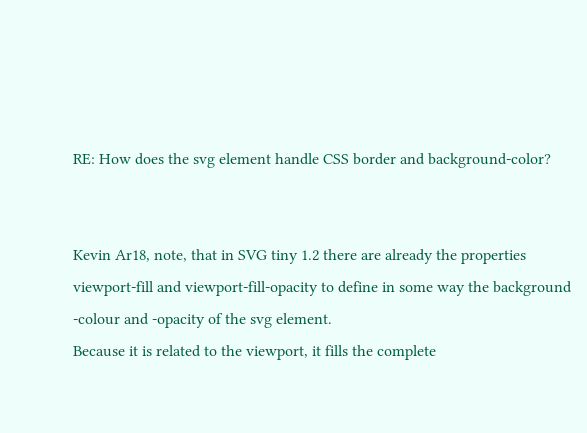RE: How does the svg element handle CSS border and background-color?


Kevin Ar18, note, that in SVG tiny 1.2 there are already the properties
viewport-fill and viewport-fill-opacity to define in some way the background
-colour and -opacity of the svg element.
Because it is related to the viewport, it fills the complete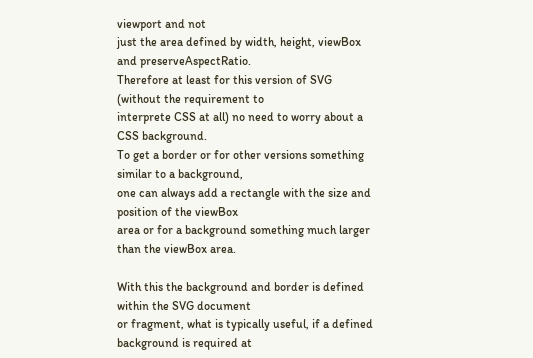viewport and not
just the area defined by width, height, viewBox and preserveAspectRatio.
Therefore at least for this version of SVG (without the requirement to
interprete CSS at all) no need to worry about a CSS background.
To get a border or for other versions something similar to a background,
one can always add a rectangle with the size and position of the viewBox
area or for a background something much larger than the viewBox area.

With this the background and border is defined within the SVG document
or fragment, what is typically useful, if a defined background is required at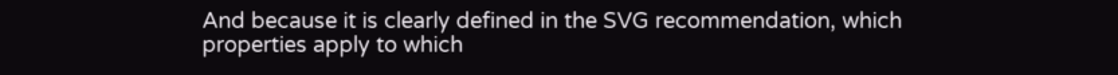And because it is clearly defined in the SVG recommendation, which
properties apply to which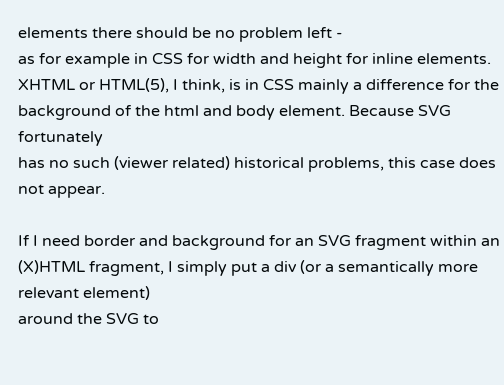elements there should be no problem left -
as for example in CSS for width and height for inline elements.
XHTML or HTML(5), I think, is in CSS mainly a difference for the
background of the html and body element. Because SVG fortunately
has no such (viewer related) historical problems, this case does not appear.

If I need border and background for an SVG fragment within an
(X)HTML fragment, I simply put a div (or a semantically more relevant element)
around the SVG to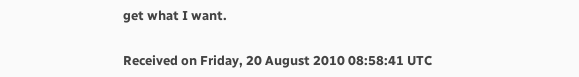get what I want.


Received on Friday, 20 August 2010 08:58:41 UTC